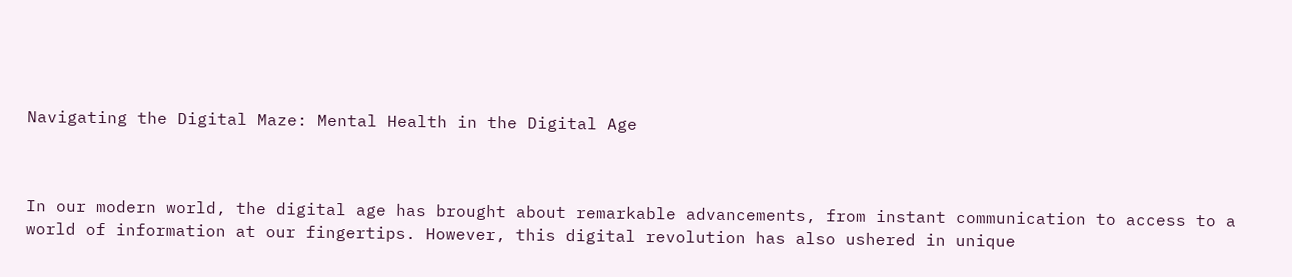Navigating the Digital Maze: Mental Health in the Digital Age



In our modern world, the digital age has brought about remarkable advancements, from instant communication to access to a world of information at our fingertips. However, this digital revolution has also ushered in unique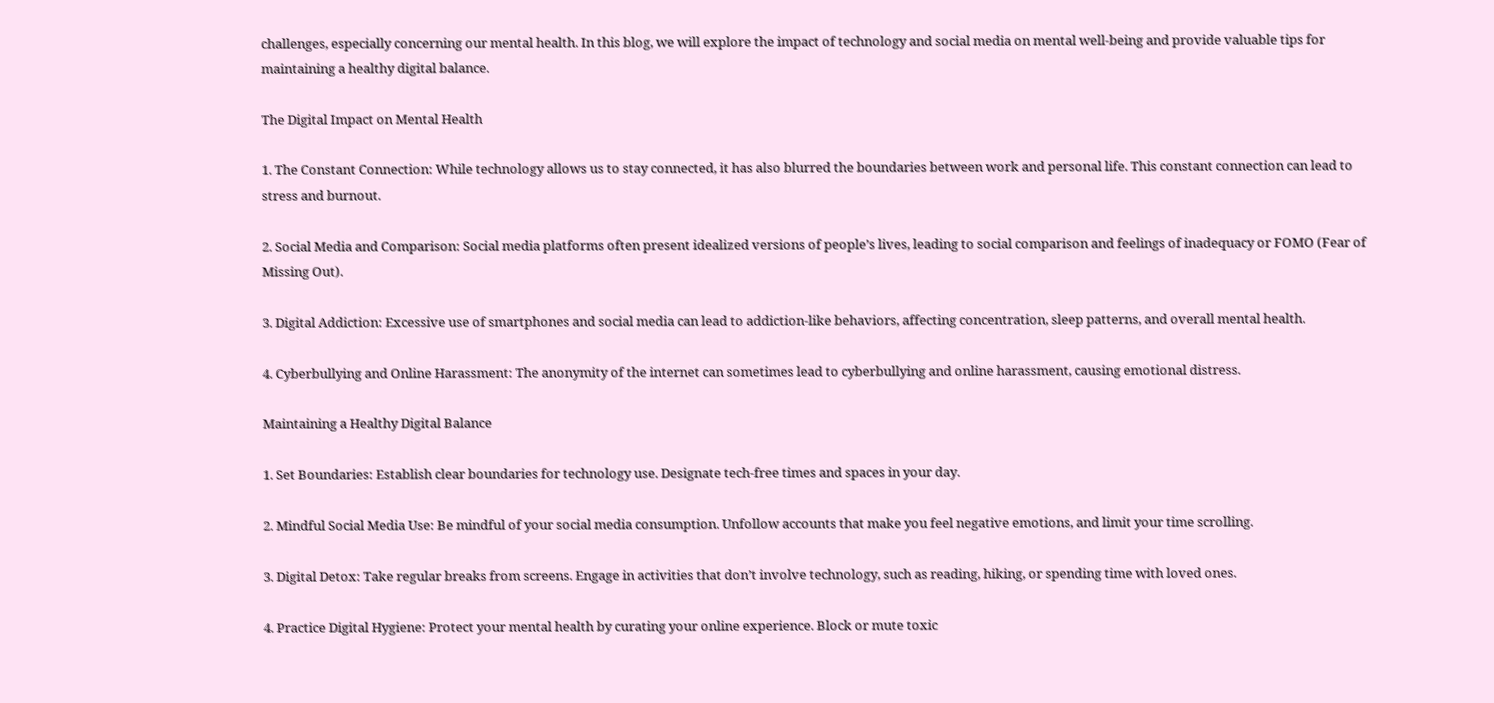challenges, especially concerning our mental health. In this blog, we will explore the impact of technology and social media on mental well-being and provide valuable tips for maintaining a healthy digital balance.

The Digital Impact on Mental Health

1. The Constant Connection: While technology allows us to stay connected, it has also blurred the boundaries between work and personal life. This constant connection can lead to stress and burnout.

2. Social Media and Comparison: Social media platforms often present idealized versions of people’s lives, leading to social comparison and feelings of inadequacy or FOMO (Fear of Missing Out).

3. Digital Addiction: Excessive use of smartphones and social media can lead to addiction-like behaviors, affecting concentration, sleep patterns, and overall mental health.

4. Cyberbullying and Online Harassment: The anonymity of the internet can sometimes lead to cyberbullying and online harassment, causing emotional distress.

Maintaining a Healthy Digital Balance

1. Set Boundaries: Establish clear boundaries for technology use. Designate tech-free times and spaces in your day.

2. Mindful Social Media Use: Be mindful of your social media consumption. Unfollow accounts that make you feel negative emotions, and limit your time scrolling.

3. Digital Detox: Take regular breaks from screens. Engage in activities that don’t involve technology, such as reading, hiking, or spending time with loved ones.

4. Practice Digital Hygiene: Protect your mental health by curating your online experience. Block or mute toxic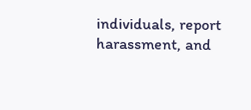individuals, report harassment, and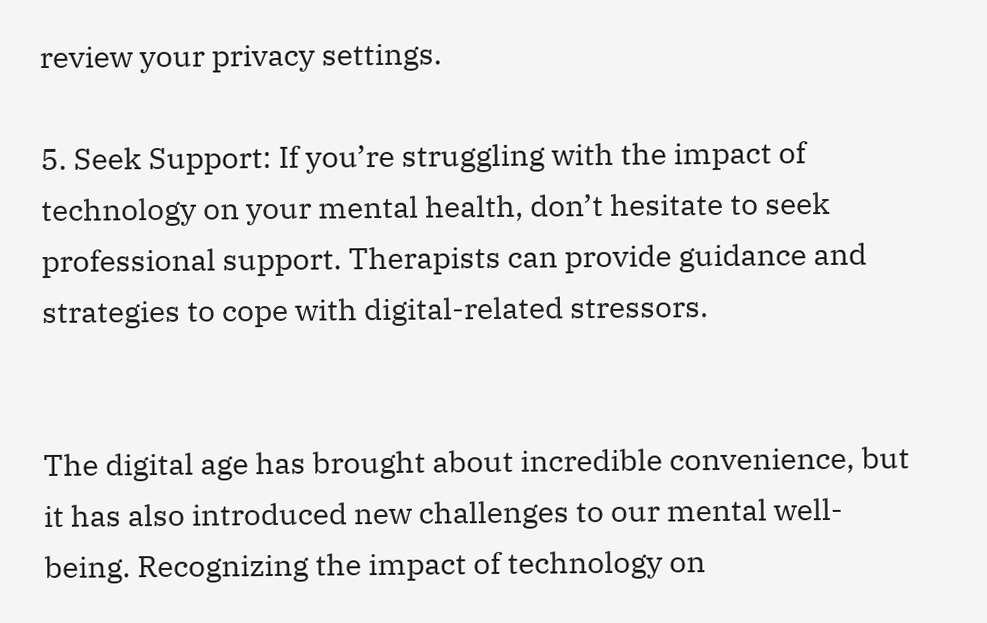review your privacy settings.

5. Seek Support: If you’re struggling with the impact of technology on your mental health, don’t hesitate to seek professional support. Therapists can provide guidance and strategies to cope with digital-related stressors.


The digital age has brought about incredible convenience, but it has also introduced new challenges to our mental well-being. Recognizing the impact of technology on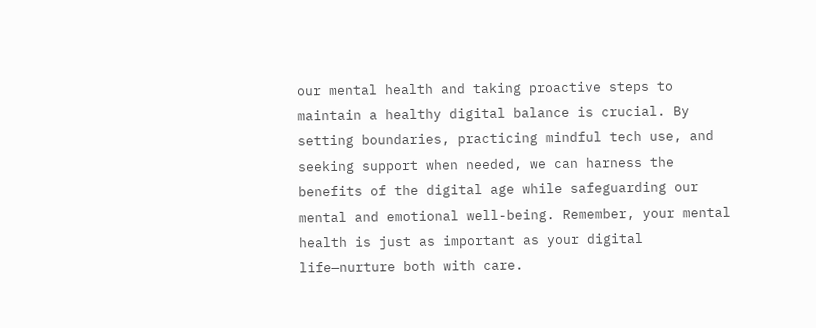our mental health and taking proactive steps to maintain a healthy digital balance is crucial. By setting boundaries, practicing mindful tech use, and seeking support when needed, we can harness the benefits of the digital age while safeguarding our mental and emotional well-being. Remember, your mental health is just as important as your digital life—nurture both with care.